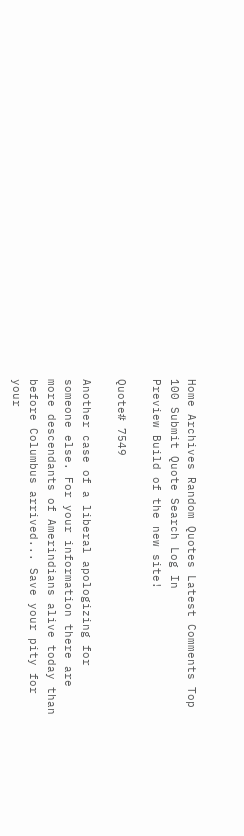Home Archives Random Quotes Latest Comments Top 100 Submit Quote Search Log In
Preview Build of the new site!

Quote# 7549

Another case of a liberal apologizing for someone else. For your information there are more descendants of Amerindians alive today than before Columbus arrived... Save your pity for your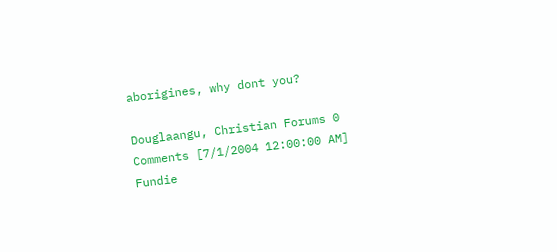aborigines, why dont you?

Douglaangu, Christian Forums 0 Comments [7/1/2004 12:00:00 AM]
Fundie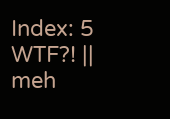Index: 5
WTF?! || meh